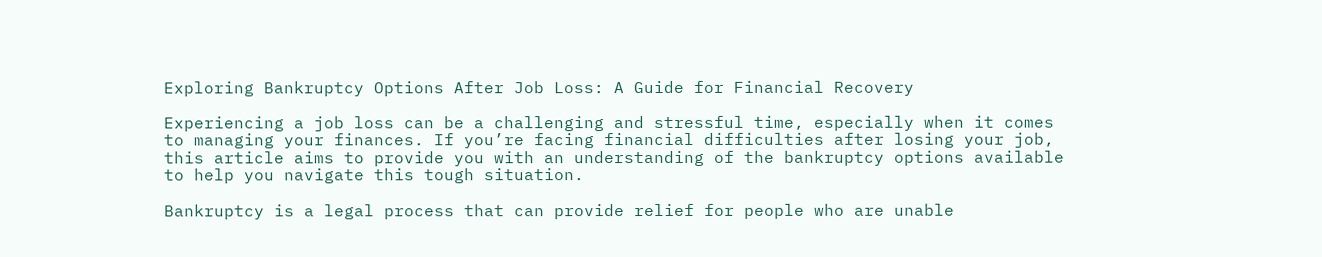Exploring Bankruptcy Options After Job Loss: A Guide for Financial Recovery

Experiencing a job loss can be a challenging and stressful time, especially when it comes to managing your finances. If you’re facing financial difficulties after losing your job, this article aims to provide you with an understanding of the bankruptcy options available to help you navigate this tough situation.

Bankruptcy is a legal process that can provide relief for people who are unable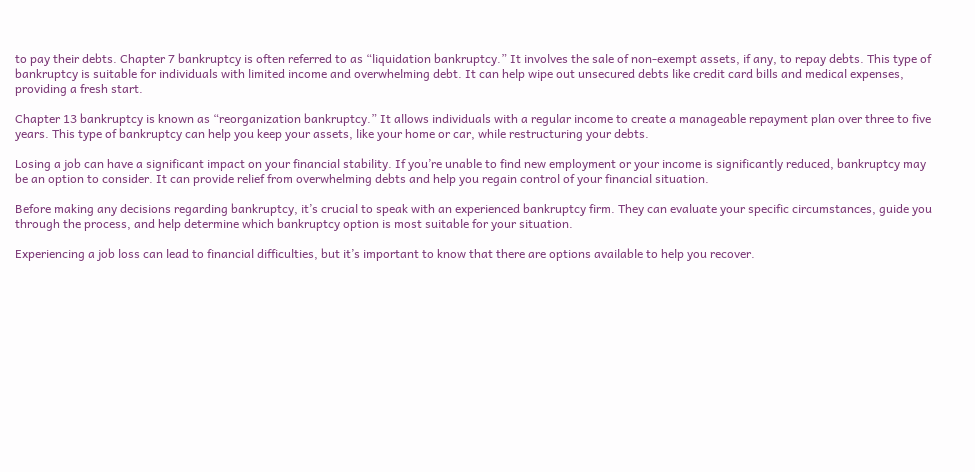to pay their debts. Chapter 7 bankruptcy is often referred to as “liquidation bankruptcy.” It involves the sale of non-exempt assets, if any, to repay debts. This type of bankruptcy is suitable for individuals with limited income and overwhelming debt. It can help wipe out unsecured debts like credit card bills and medical expenses, providing a fresh start.

Chapter 13 bankruptcy is known as “reorganization bankruptcy.” It allows individuals with a regular income to create a manageable repayment plan over three to five years. This type of bankruptcy can help you keep your assets, like your home or car, while restructuring your debts.

Losing a job can have a significant impact on your financial stability. If you’re unable to find new employment or your income is significantly reduced, bankruptcy may be an option to consider. It can provide relief from overwhelming debts and help you regain control of your financial situation.

Before making any decisions regarding bankruptcy, it’s crucial to speak with an experienced bankruptcy firm. They can evaluate your specific circumstances, guide you through the process, and help determine which bankruptcy option is most suitable for your situation.

Experiencing a job loss can lead to financial difficulties, but it’s important to know that there are options available to help you recover.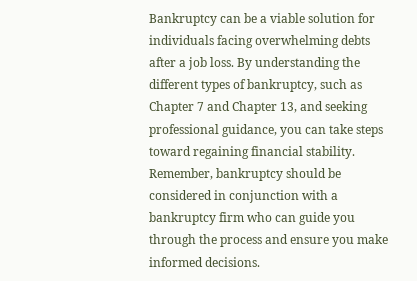Bankruptcy can be a viable solution for individuals facing overwhelming debts after a job loss. By understanding the different types of bankruptcy, such as Chapter 7 and Chapter 13, and seeking professional guidance, you can take steps toward regaining financial stability. Remember, bankruptcy should be considered in conjunction with a bankruptcy firm who can guide you through the process and ensure you make informed decisions.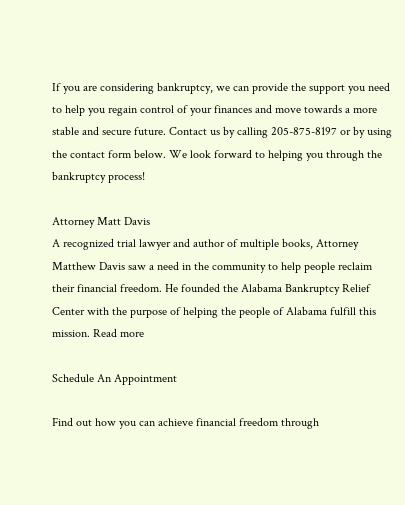If you are considering bankruptcy, we can provide the support you need to help you regain control of your finances and move towards a more stable and secure future. Contact us by calling 205-875-8197 or by using the contact form below. We look forward to helping you through the bankruptcy process!

Attorney Matt Davis
A recognized trial lawyer and author of multiple books, Attorney Matthew Davis saw a need in the community to help people reclaim their financial freedom. He founded the Alabama Bankruptcy Relief Center with the purpose of helping the people of Alabama fulfill this mission. Read more

Schedule An Appointment

Find out how you can achieve financial freedom through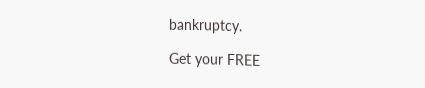bankruptcy.

Get your FREE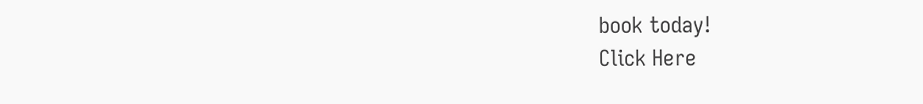book today!
Click Here